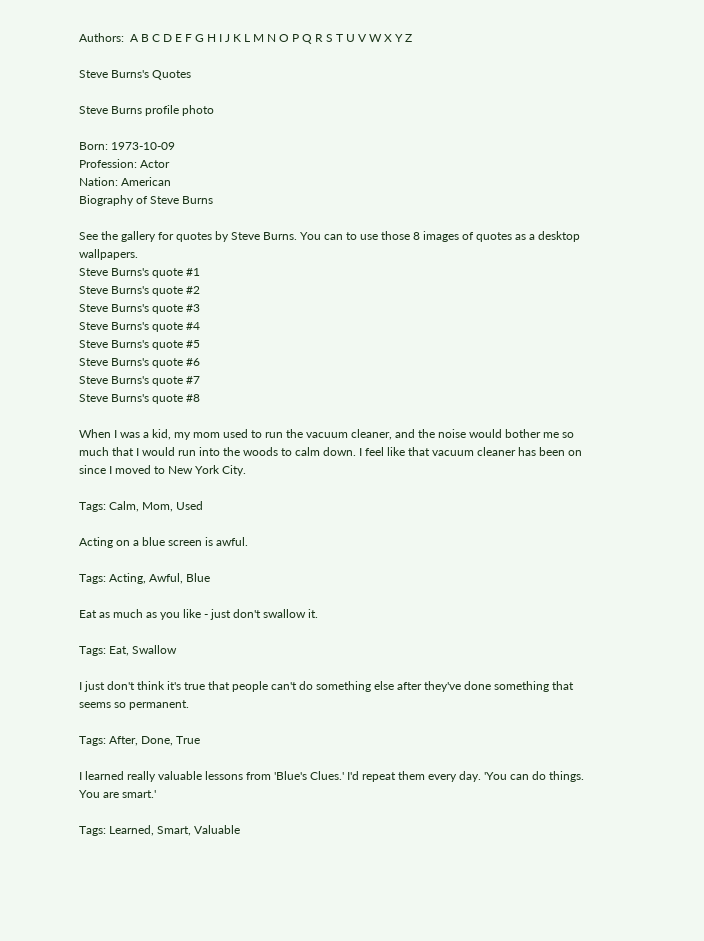Authors:  A B C D E F G H I J K L M N O P Q R S T U V W X Y Z

Steve Burns's Quotes

Steve Burns profile photo

Born: 1973-10-09
Profession: Actor
Nation: American
Biography of Steve Burns

See the gallery for quotes by Steve Burns. You can to use those 8 images of quotes as a desktop wallpapers.
Steve Burns's quote #1
Steve Burns's quote #2
Steve Burns's quote #3
Steve Burns's quote #4
Steve Burns's quote #5
Steve Burns's quote #6
Steve Burns's quote #7
Steve Burns's quote #8

When I was a kid, my mom used to run the vacuum cleaner, and the noise would bother me so much that I would run into the woods to calm down. I feel like that vacuum cleaner has been on since I moved to New York City.

Tags: Calm, Mom, Used

Acting on a blue screen is awful.

Tags: Acting, Awful, Blue

Eat as much as you like - just don't swallow it.

Tags: Eat, Swallow

I just don't think it's true that people can't do something else after they've done something that seems so permanent.

Tags: After, Done, True

I learned really valuable lessons from 'Blue's Clues.' I'd repeat them every day. 'You can do things. You are smart.'

Tags: Learned, Smart, Valuable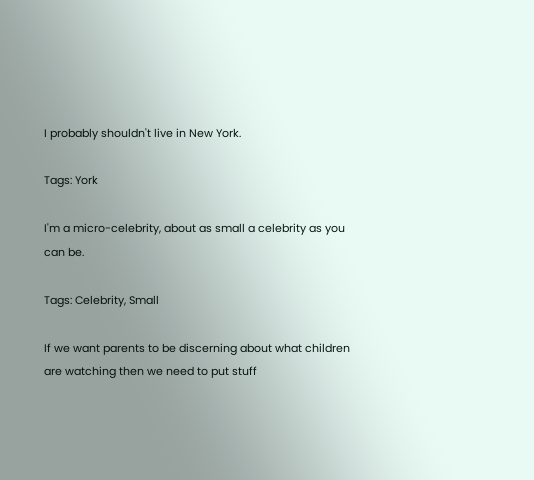I probably shouldn't live in New York.

Tags: York

I'm a micro-celebrity, about as small a celebrity as you can be.

Tags: Celebrity, Small

If we want parents to be discerning about what children are watching then we need to put stuff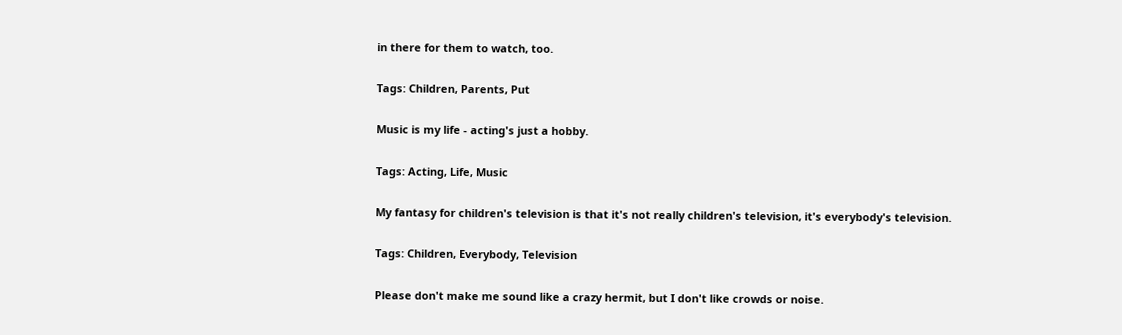in there for them to watch, too.

Tags: Children, Parents, Put

Music is my life - acting's just a hobby.

Tags: Acting, Life, Music

My fantasy for children's television is that it's not really children's television, it's everybody's television.

Tags: Children, Everybody, Television

Please don't make me sound like a crazy hermit, but I don't like crowds or noise.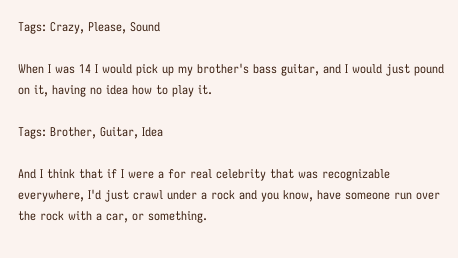Tags: Crazy, Please, Sound

When I was 14 I would pick up my brother's bass guitar, and I would just pound on it, having no idea how to play it.

Tags: Brother, Guitar, Idea

And I think that if I were a for real celebrity that was recognizable everywhere, I'd just crawl under a rock and you know, have someone run over the rock with a car, or something.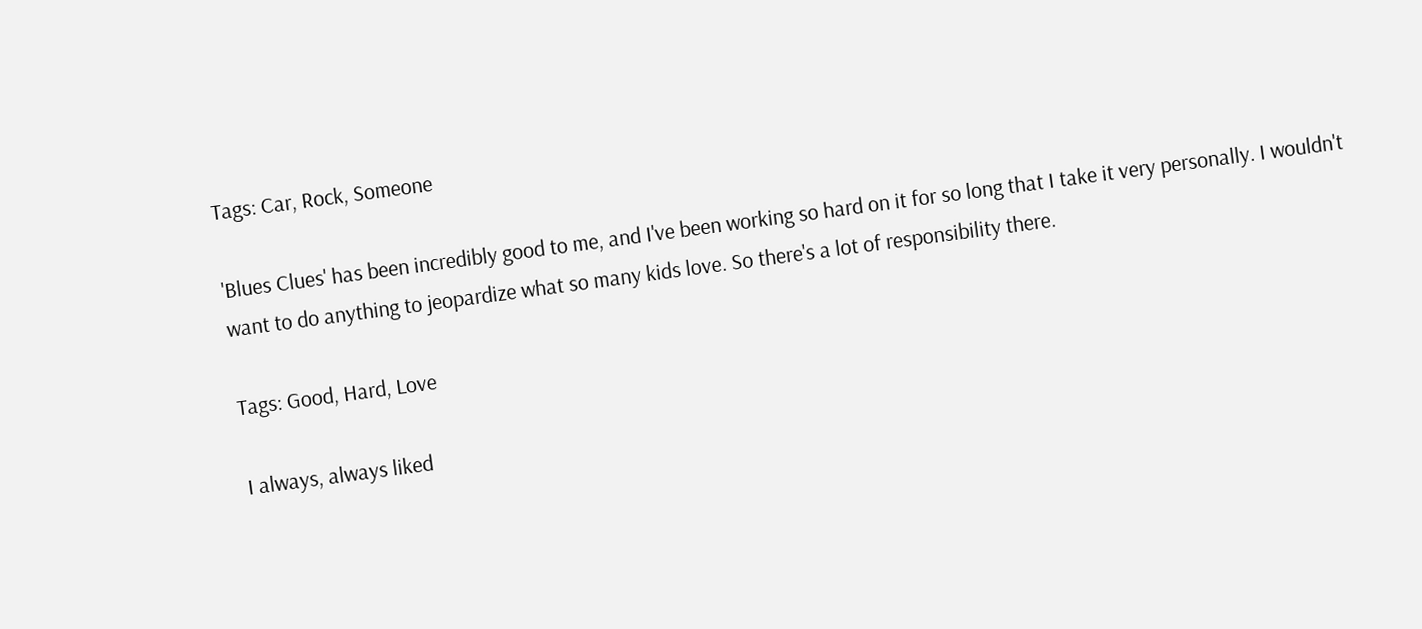Tags: Car, Rock, Someone

'Blues Clues' has been incredibly good to me, and I've been working so hard on it for so long that I take it very personally. I wouldn't want to do anything to jeopardize what so many kids love. So there's a lot of responsibility there.

Tags: Good, Hard, Love

I always, always liked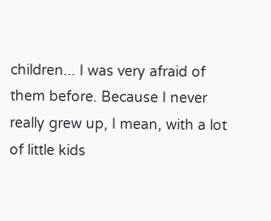children... I was very afraid of them before. Because I never really grew up, I mean, with a lot of little kids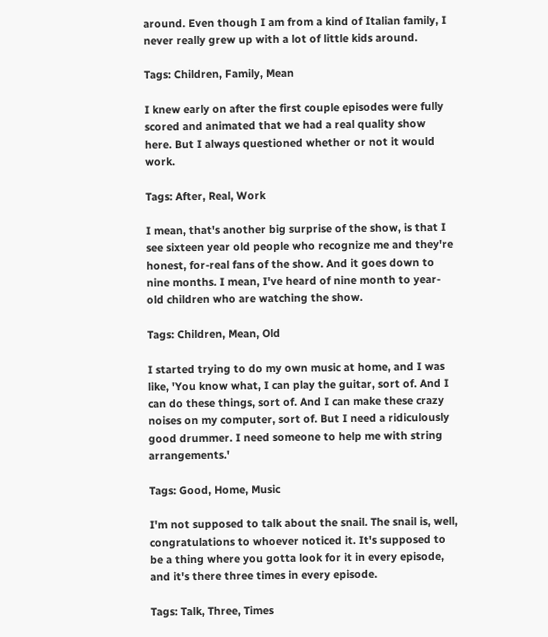around. Even though I am from a kind of Italian family, I never really grew up with a lot of little kids around.

Tags: Children, Family, Mean

I knew early on after the first couple episodes were fully scored and animated that we had a real quality show here. But I always questioned whether or not it would work.

Tags: After, Real, Work

I mean, that's another big surprise of the show, is that I see sixteen year old people who recognize me and they're honest, for-real fans of the show. And it goes down to nine months. I mean, I've heard of nine month to year-old children who are watching the show.

Tags: Children, Mean, Old

I started trying to do my own music at home, and I was like, 'You know what, I can play the guitar, sort of. And I can do these things, sort of. And I can make these crazy noises on my computer, sort of. But I need a ridiculously good drummer. I need someone to help me with string arrangements.'

Tags: Good, Home, Music

I'm not supposed to talk about the snail. The snail is, well, congratulations to whoever noticed it. It's supposed to be a thing where you gotta look for it in every episode, and it's there three times in every episode.

Tags: Talk, Three, Times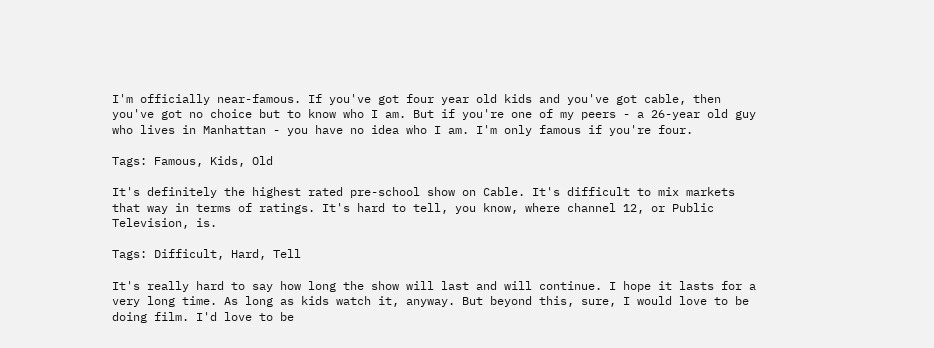I'm officially near-famous. If you've got four year old kids and you've got cable, then you've got no choice but to know who I am. But if you're one of my peers - a 26-year old guy who lives in Manhattan - you have no idea who I am. I'm only famous if you're four.

Tags: Famous, Kids, Old

It's definitely the highest rated pre-school show on Cable. It's difficult to mix markets that way in terms of ratings. It's hard to tell, you know, where channel 12, or Public Television, is.

Tags: Difficult, Hard, Tell

It's really hard to say how long the show will last and will continue. I hope it lasts for a very long time. As long as kids watch it, anyway. But beyond this, sure, I would love to be doing film. I'd love to be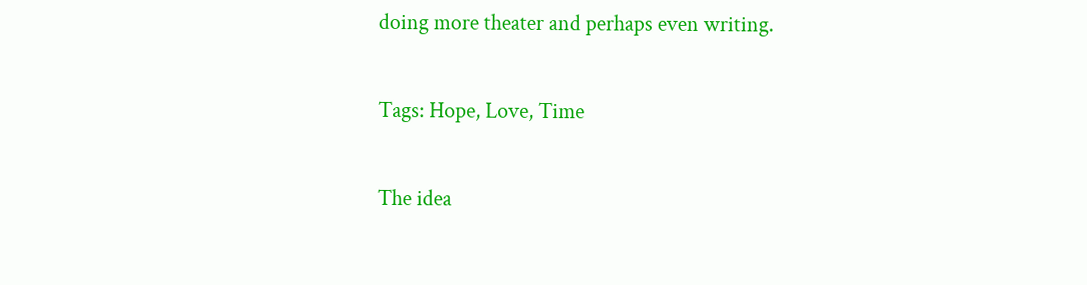doing more theater and perhaps even writing.

Tags: Hope, Love, Time

The idea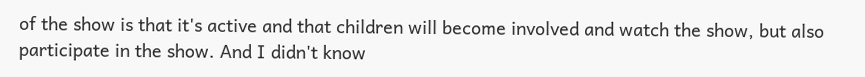of the show is that it's active and that children will become involved and watch the show, but also participate in the show. And I didn't know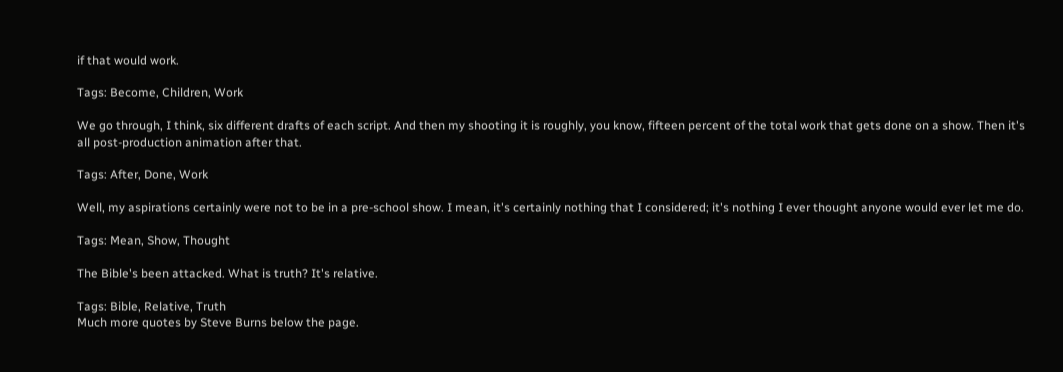if that would work.

Tags: Become, Children, Work

We go through, I think, six different drafts of each script. And then my shooting it is roughly, you know, fifteen percent of the total work that gets done on a show. Then it's all post-production animation after that.

Tags: After, Done, Work

Well, my aspirations certainly were not to be in a pre-school show. I mean, it's certainly nothing that I considered; it's nothing I ever thought anyone would ever let me do.

Tags: Mean, Show, Thought

The Bible's been attacked. What is truth? It's relative.

Tags: Bible, Relative, Truth
Much more quotes by Steve Burns below the page.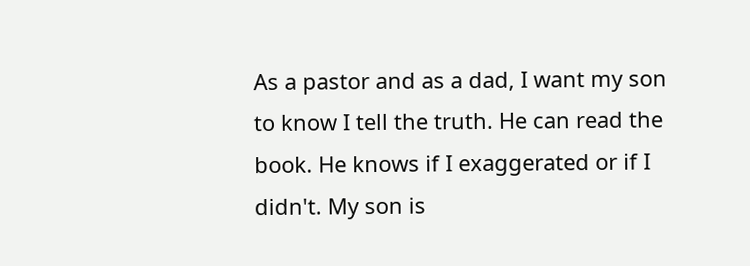As a pastor and as a dad, I want my son to know I tell the truth. He can read the book. He knows if I exaggerated or if I didn't. My son is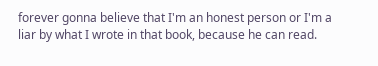forever gonna believe that I'm an honest person or I'm a liar by what I wrote in that book, because he can read.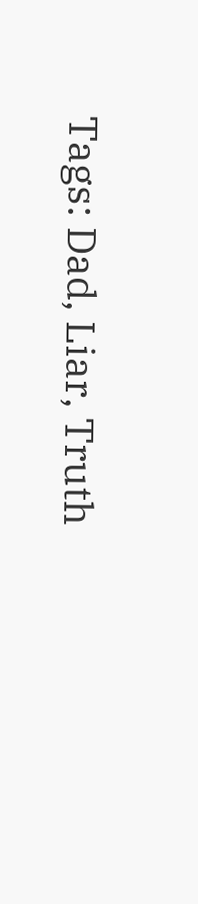Tags: Dad, Liar, Truth